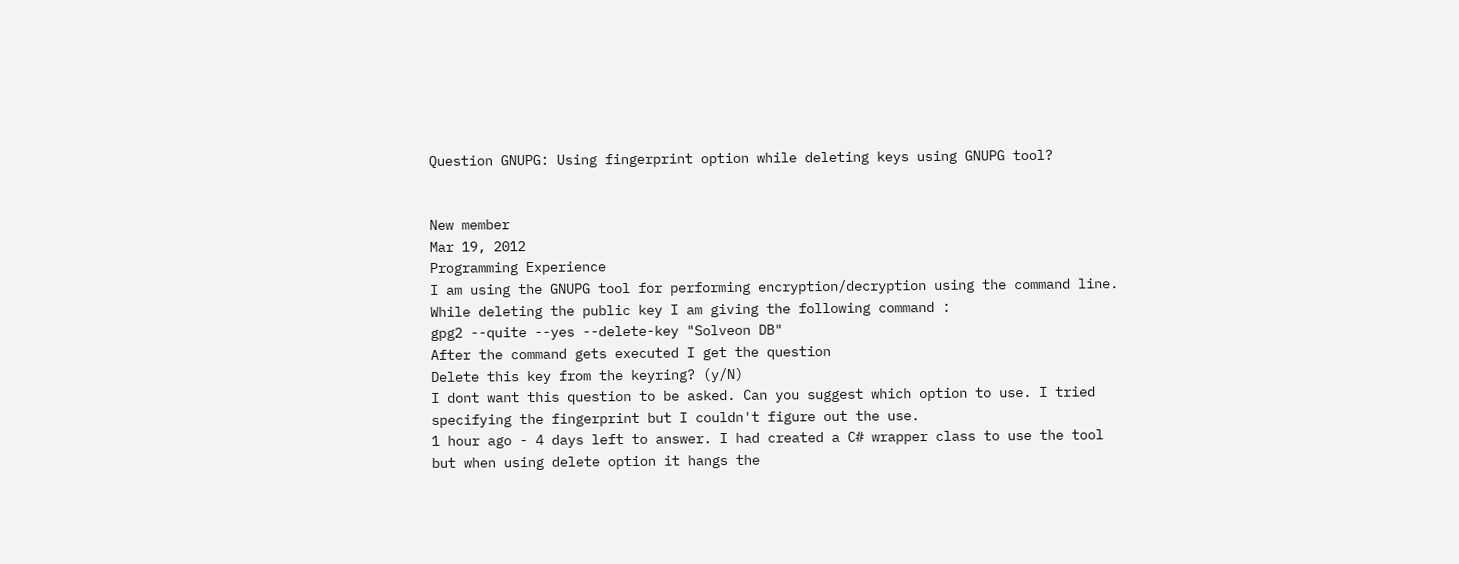Question GNUPG: Using fingerprint option while deleting keys using GNUPG tool?


New member
Mar 19, 2012
Programming Experience
I am using the GNUPG tool for performing encryption/decryption using the command line. While deleting the public key I am giving the following command :
gpg2 --quite --yes --delete-key "Solveon DB"
After the command gets executed I get the question
Delete this key from the keyring? (y/N)
I dont want this question to be asked. Can you suggest which option to use. I tried specifying the fingerprint but I couldn't figure out the use.
1 hour ago - 4 days left to answer. I had created a C# wrapper class to use the tool but when using delete option it hangs the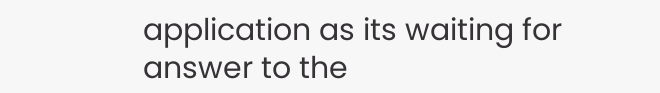application as its waiting for answer to the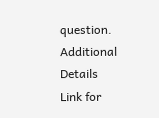question.
Additional Details
Link for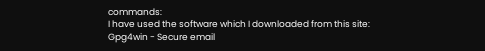commands:
I have used the software which I downloaded from this site:
Gpg4win - Secure email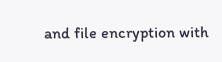and file encryption with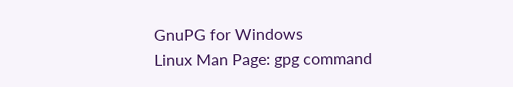GnuPG for Windows
Linux Man Page: gpg command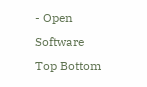- Open Software
Top Bottom